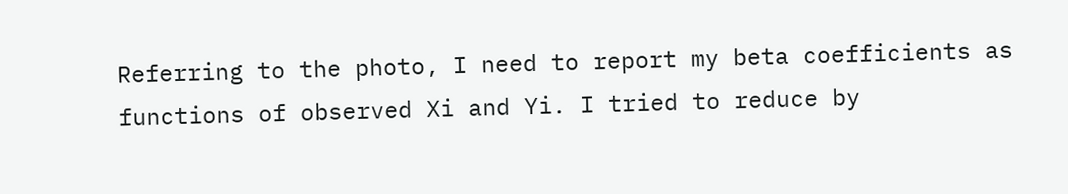Referring to the photo, I need to report my beta coefficients as functions of observed Xi and Yi. I tried to reduce by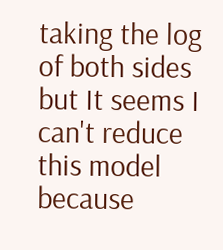taking the log of both sides but It seems I can't reduce this model because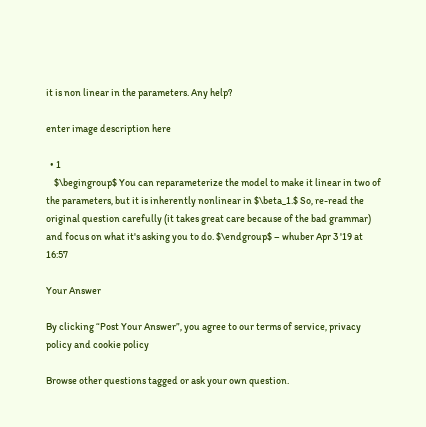it is non linear in the parameters. Any help?

enter image description here

  • 1
    $\begingroup$ You can reparameterize the model to make it linear in two of the parameters, but it is inherently nonlinear in $\beta_1.$ So, re-read the original question carefully (it takes great care because of the bad grammar) and focus on what it's asking you to do. $\endgroup$ – whuber Apr 3 '19 at 16:57

Your Answer

By clicking “Post Your Answer”, you agree to our terms of service, privacy policy and cookie policy

Browse other questions tagged or ask your own question.